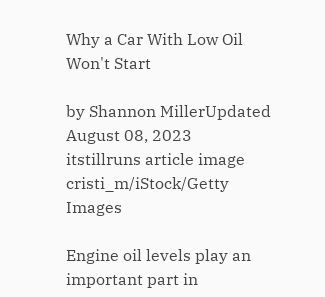Why a Car With Low Oil Won't Start

by Shannon MillerUpdated August 08, 2023
itstillruns article image
cristi_m/iStock/Getty Images

Engine oil levels play an important part in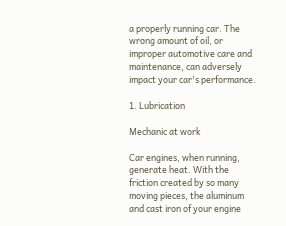a properly running car. The wrong amount of oil, or improper automotive care and maintenance, can adversely impact your car's performance.

1. Lubrication

Mechanic at work

Car engines, when running, generate heat. With the friction created by so many moving pieces, the aluminum and cast iron of your engine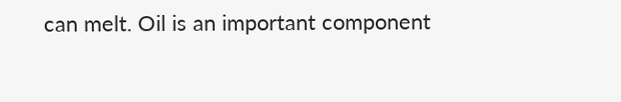can melt. Oil is an important component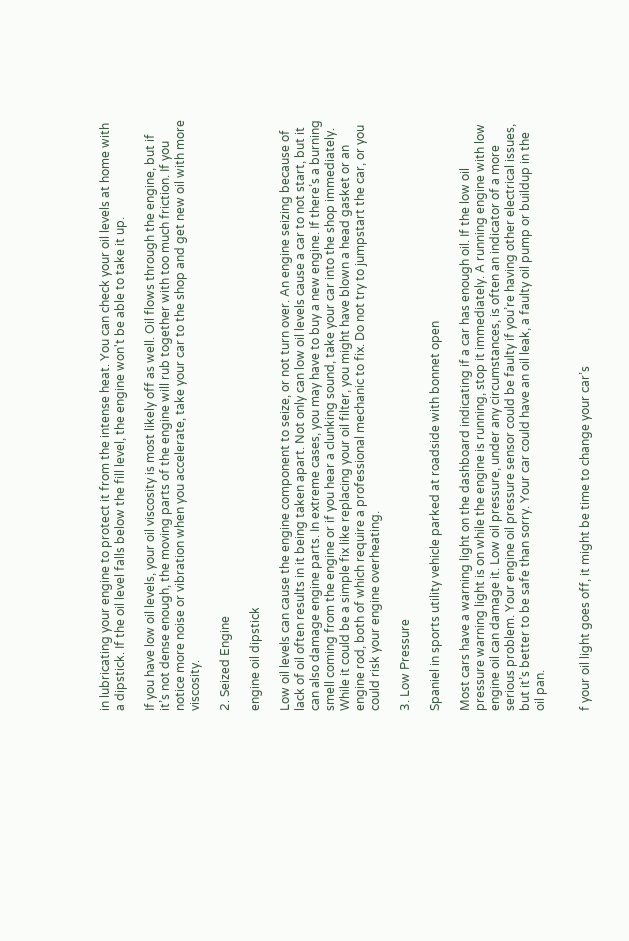in lubricating your engine to protect it from the intense heat. You can check your oil levels at home with a dipstick. If the oil level falls below the fill level, the engine won't be able to take it up.

If you have low oil levels, your oil viscosity is most likely off as well. Oil flows through the engine, but if it’s not dense enough, the moving parts of the engine will rub together with too much friction. If you notice more noise or vibration when you accelerate, take your car to the shop and get new oil with more viscosity.

2. Seized Engine

engine oil dipstick

Low oil levels can cause the engine component to seize, or not turn over. An engine seizing because of lack of oil often results in it being taken apart. Not only can low oil levels cause a car to not start, but it can also damage engine parts. In extreme cases, you may have to buy a new engine. If there’s a burning smell coming from the engine or if you hear a clunking sound, take your car into the shop immediately. While it could be a simple fix like replacing your oil filter, you might have blown a head gasket or an engine rod, both of which require a professional mechanic to fix. Do not try to jumpstart the car, or you could risk your engine overheating.

3. Low Pressure

Spaniel in sports utility vehicle parked at roadside with bonnet open

Most cars have a warning light on the dashboard indicating if a car has enough oil. If the low oil pressure warning light is on while the engine is running, stop it immediately. A running engine with low engine oil can damage it. Low oil pressure, under any circumstances, is often an indicator of a more serious problem. Your engine oil pressure sensor could be faulty if you’re having other electrical issues, but it’s better to be safe than sorry. Your car could have an oil leak, a faulty oil pump or buildup in the oil pan.


f your oil light goes off, it might be time to change your car’s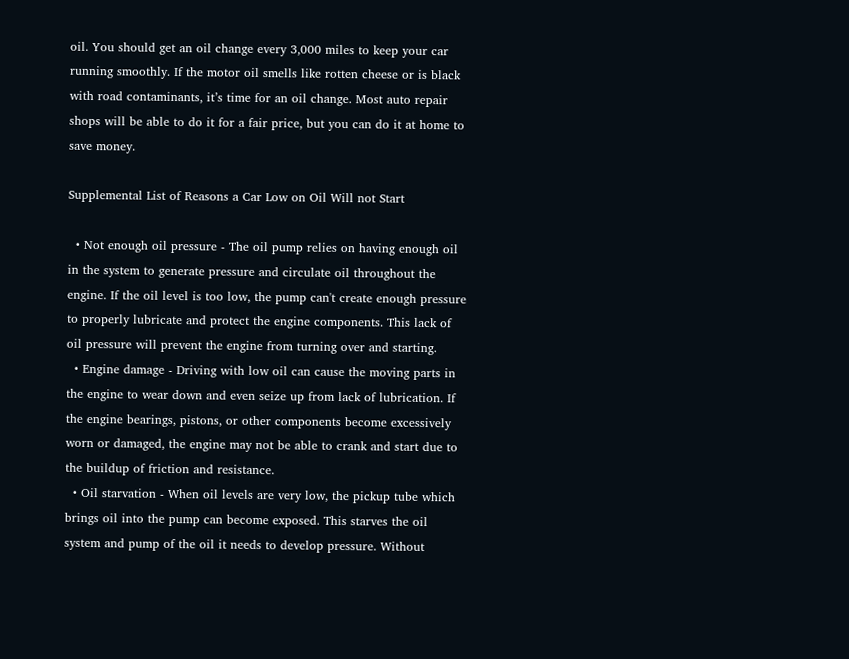oil. You should get an oil change every 3,000 miles to keep your car running smoothly. If the motor oil smells like rotten cheese or is black with road contaminants, it’s time for an oil change. Most auto repair shops will be able to do it for a fair price, but you can do it at home to save money.

Supplemental List of Reasons a Car Low on Oil Will not Start

  • Not enough oil pressure - The oil pump relies on having enough oil in the system to generate pressure and circulate oil throughout the engine. If the oil level is too low, the pump can't create enough pressure to properly lubricate and protect the engine components. This lack of oil pressure will prevent the engine from turning over and starting.
  • Engine damage - Driving with low oil can cause the moving parts in the engine to wear down and even seize up from lack of lubrication. If the engine bearings, pistons, or other components become excessively worn or damaged, the engine may not be able to crank and start due to the buildup of friction and resistance.
  • Oil starvation - When oil levels are very low, the pickup tube which brings oil into the pump can become exposed. This starves the oil system and pump of the oil it needs to develop pressure. Without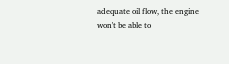adequate oil flow, the engine won't be able to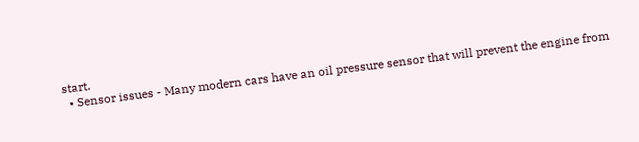start.
  • Sensor issues - Many modern cars have an oil pressure sensor that will prevent the engine from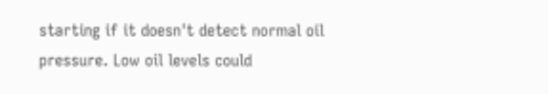starting if it doesn't detect normal oil pressure. Low oil levels could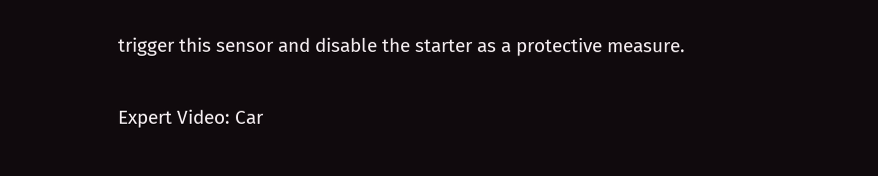trigger this sensor and disable the starter as a protective measure.

Expert Video: Car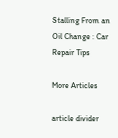Stalling From an Oil Change : Car Repair Tips

More Articles

article divider